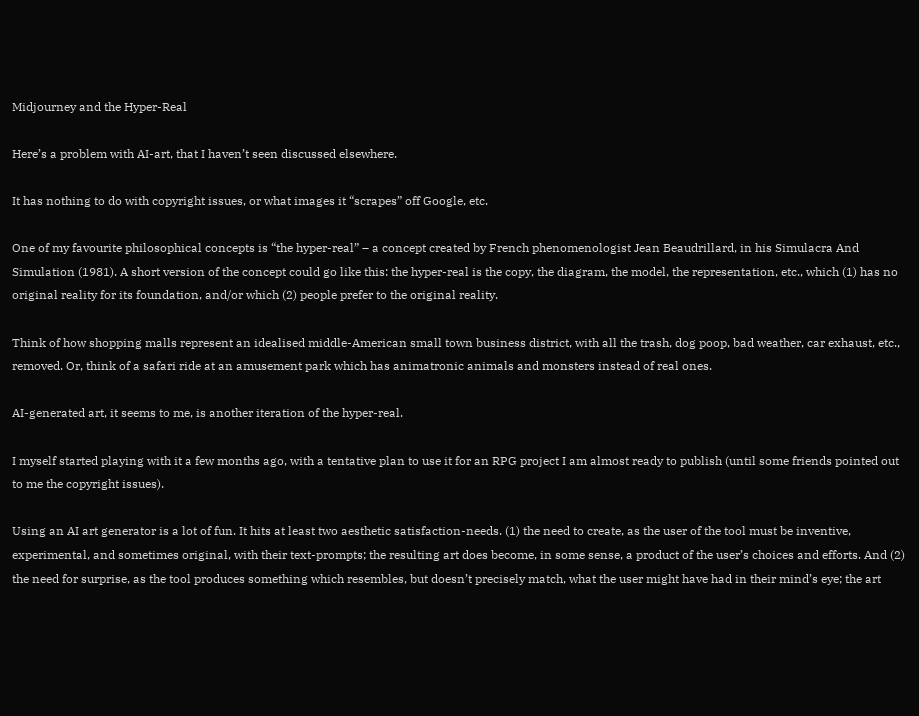Midjourney and the Hyper-Real

Here’s a problem with AI-art, that I haven’t seen discussed elsewhere.

It has nothing to do with copyright issues, or what images it “scrapes” off Google, etc.

One of my favourite philosophical concepts is “the hyper-real” – a concept created by French phenomenologist Jean Beaudrillard, in his Simulacra And Simulation (1981). A short version of the concept could go like this: the hyper-real is the copy, the diagram, the model, the representation, etc., which (1) has no original reality for its foundation, and/or which (2) people prefer to the original reality.

Think of how shopping malls represent an idealised middle-American small town business district, with all the trash, dog poop, bad weather, car exhaust, etc., removed. Or, think of a safari ride at an amusement park which has animatronic animals and monsters instead of real ones.

AI-generated art, it seems to me, is another iteration of the hyper-real.

I myself started playing with it a few months ago, with a tentative plan to use it for an RPG project I am almost ready to publish (until some friends pointed out to me the copyright issues).

Using an AI art generator is a lot of fun. It hits at least two aesthetic satisfaction-needs. (1) the need to create, as the user of the tool must be inventive, experimental, and sometimes original, with their text-prompts; the resulting art does become, in some sense, a product of the user’s choices and efforts. And (2) the need for surprise, as the tool produces something which resembles, but doesn’t precisely match, what the user might have had in their mind’s eye; the art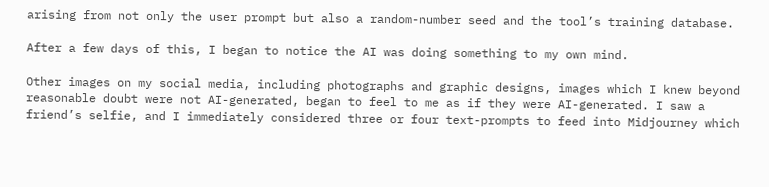arising from not only the user prompt but also a random-number seed and the tool’s training database.

After a few days of this, I began to notice the AI was doing something to my own mind.

Other images on my social media, including photographs and graphic designs, images which I knew beyond reasonable doubt were not AI-generated, began to feel to me as if they were AI-generated. I saw a friend’s selfie, and I immediately considered three or four text-prompts to feed into Midjourney which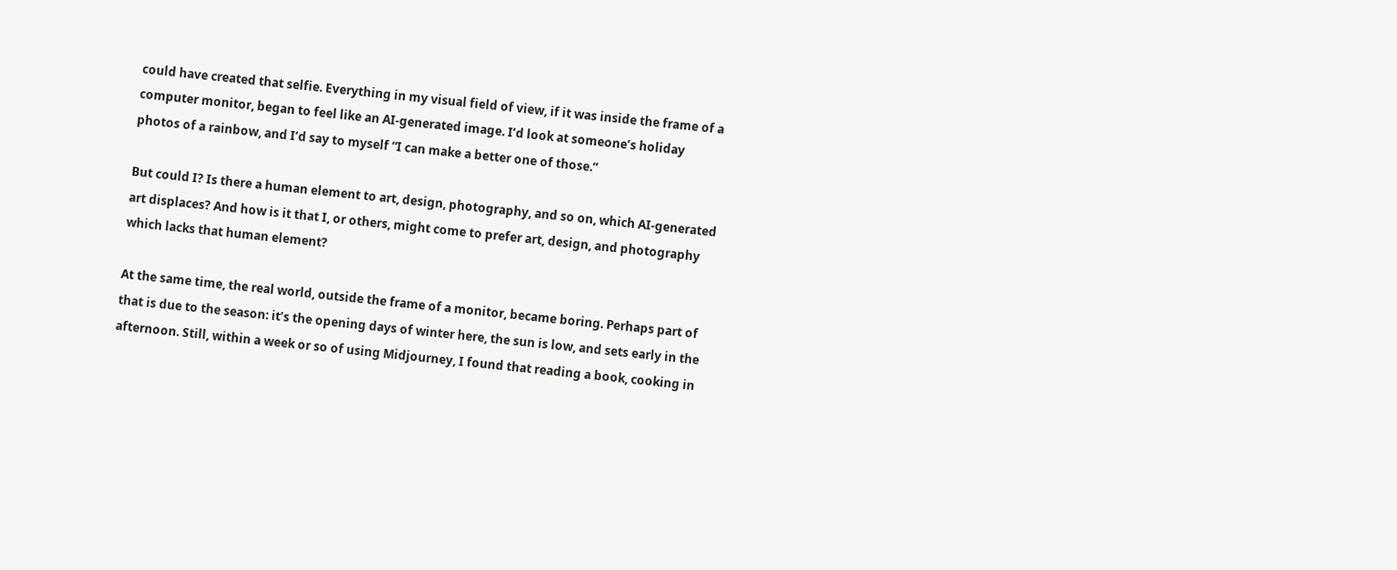could have created that selfie. Everything in my visual field of view, if it was inside the frame of a computer monitor, began to feel like an AI-generated image. I’d look at someone’s holiday photos of a rainbow, and I’d say to myself “I can make a better one of those.”

But could I? Is there a human element to art, design, photography, and so on, which AI-generated art displaces? And how is it that I, or others, might come to prefer art, design, and photography which lacks that human element?

At the same time, the real world, outside the frame of a monitor, became boring. Perhaps part of that is due to the season: it’s the opening days of winter here, the sun is low, and sets early in the afternoon. Still, within a week or so of using Midjourney, I found that reading a book, cooking in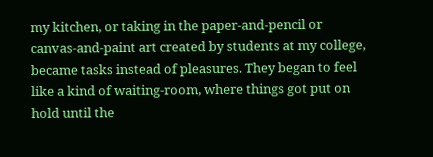my kitchen, or taking in the paper-and-pencil or canvas-and-paint art created by students at my college, became tasks instead of pleasures. They began to feel like a kind of waiting-room, where things got put on hold until the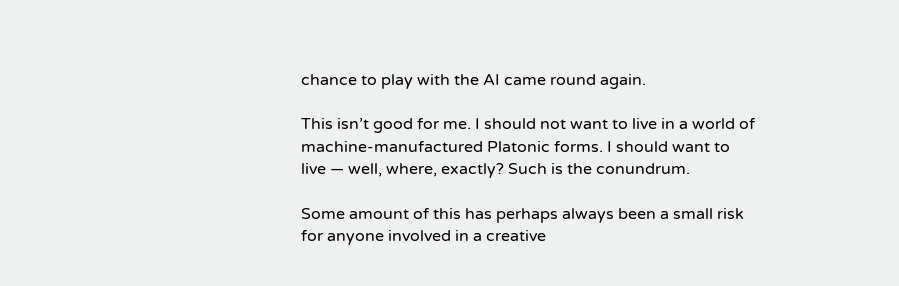chance to play with the AI came round again.

This isn’t good for me. I should not want to live in a world of machine-manufactured Platonic forms. I should want to live — well, where, exactly? Such is the conundrum.

Some amount of this has perhaps always been a small risk for anyone involved in a creative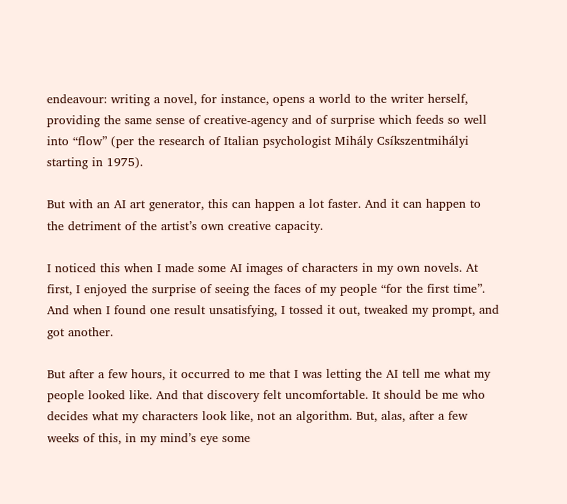endeavour: writing a novel, for instance, opens a world to the writer herself, providing the same sense of creative-agency and of surprise which feeds so well into “flow” (per the research of Italian psychologist Mihály Csíkszentmihályi starting in 1975).

But with an AI art generator, this can happen a lot faster. And it can happen to the detriment of the artist’s own creative capacity.

I noticed this when I made some AI images of characters in my own novels. At first, I enjoyed the surprise of seeing the faces of my people “for the first time”. And when I found one result unsatisfying, I tossed it out, tweaked my prompt, and got another.

But after a few hours, it occurred to me that I was letting the AI tell me what my people looked like. And that discovery felt uncomfortable. It should be me who decides what my characters look like, not an algorithm. But, alas, after a few weeks of this, in my mind’s eye some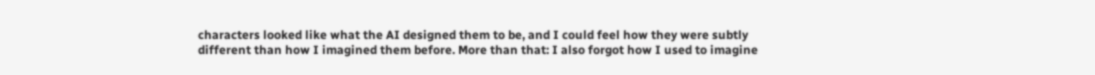characters looked like what the AI designed them to be, and I could feel how they were subtly different than how I imagined them before. More than that: I also forgot how I used to imagine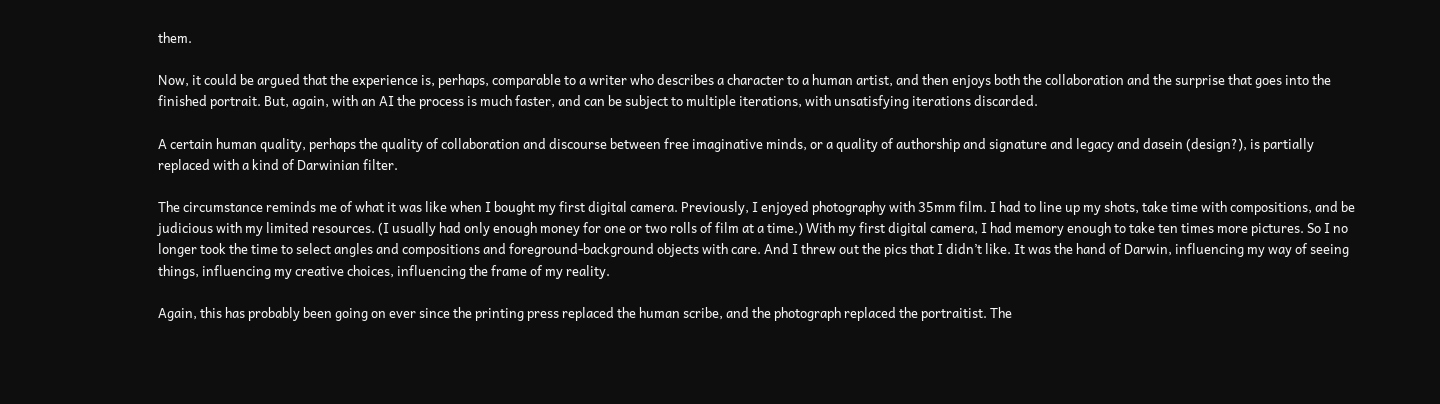them.

Now, it could be argued that the experience is, perhaps, comparable to a writer who describes a character to a human artist, and then enjoys both the collaboration and the surprise that goes into the finished portrait. But, again, with an AI the process is much faster, and can be subject to multiple iterations, with unsatisfying iterations discarded.

A certain human quality, perhaps the quality of collaboration and discourse between free imaginative minds, or a quality of authorship and signature and legacy and dasein (design?), is partially replaced with a kind of Darwinian filter.

The circumstance reminds me of what it was like when I bought my first digital camera. Previously, I enjoyed photography with 35mm film. I had to line up my shots, take time with compositions, and be judicious with my limited resources. (I usually had only enough money for one or two rolls of film at a time.) With my first digital camera, I had memory enough to take ten times more pictures. So I no longer took the time to select angles and compositions and foreground-background objects with care. And I threw out the pics that I didn’t like. It was the hand of Darwin, influencing my way of seeing things, influencing my creative choices, influencing the frame of my reality.

Again, this has probably been going on ever since the printing press replaced the human scribe, and the photograph replaced the portraitist. The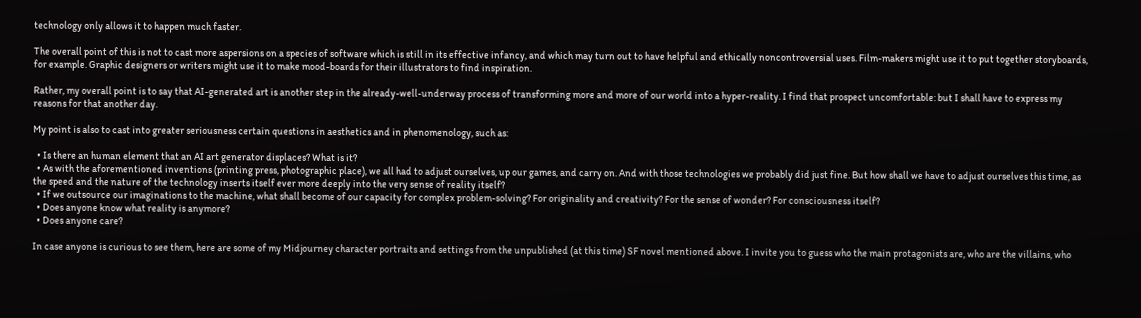technology only allows it to happen much faster.

The overall point of this is not to cast more aspersions on a species of software which is still in its effective infancy, and which may turn out to have helpful and ethically noncontroversial uses. Film-makers might use it to put together storyboards, for example. Graphic designers or writers might use it to make mood-boards for their illustrators to find inspiration.

Rather, my overall point is to say that AI-generated art is another step in the already-well-underway process of transforming more and more of our world into a hyper-reality. I find that prospect uncomfortable: but I shall have to express my reasons for that another day.

My point is also to cast into greater seriousness certain questions in aesthetics and in phenomenology, such as:

  • Is there an human element that an AI art generator displaces? What is it?
  • As with the aforementioned inventions (printing press, photographic place), we all had to adjust ourselves, up our games, and carry on. And with those technologies we probably did just fine. But how shall we have to adjust ourselves this time, as the speed and the nature of the technology inserts itself ever more deeply into the very sense of reality itself?
  • If we outsource our imaginations to the machine, what shall become of our capacity for complex problem-solving? For originality and creativity? For the sense of wonder? For consciousness itself?
  • Does anyone know what reality is anymore?
  • Does anyone care?

In case anyone is curious to see them, here are some of my Midjourney character portraits and settings from the unpublished (at this time) SF novel mentioned above. I invite you to guess who the main protagonists are, who are the villains, who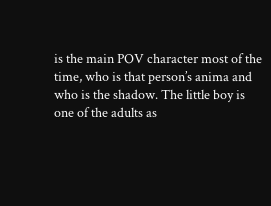is the main POV character most of the time, who is that person’s anima and who is the shadow. The little boy is one of the adults as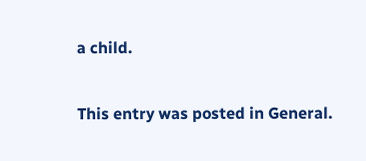a child.

This entry was posted in General.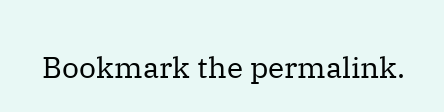Bookmark the permalink.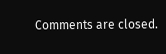Comments are closed.